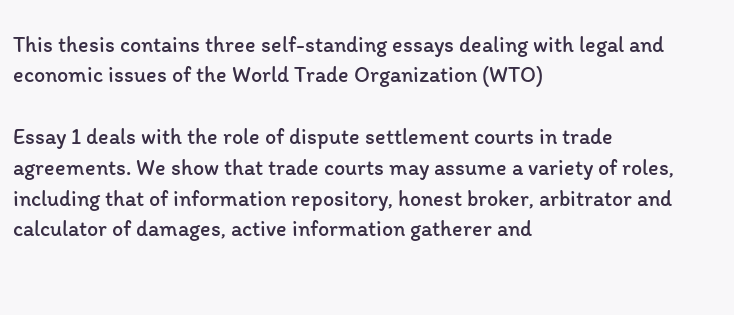This thesis contains three self-standing essays dealing with legal and economic issues of the World Trade Organization (WTO)

Essay 1 deals with the role of dispute settlement courts in trade agreements. We show that trade courts may assume a variety of roles, including that of information repository, honest broker, arbitrator and calculator of damages, active information gatherer and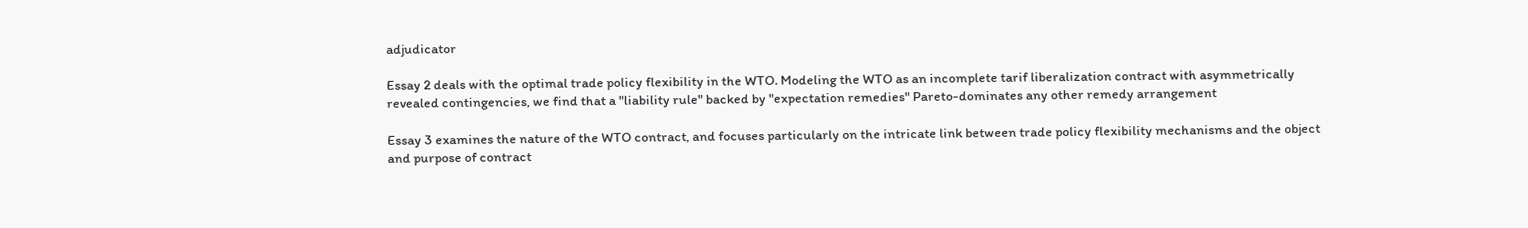adjudicator

Essay 2 deals with the optimal trade policy flexibility in the WTO. Modeling the WTO as an incomplete tarif liberalization contract with asymmetrically revealed contingencies, we find that a "liability rule" backed by "expectation remedies" Pareto-dominates any other remedy arrangement

Essay 3 examines the nature of the WTO contract, and focuses particularly on the intricate link between trade policy flexibility mechanisms and the object and purpose of contract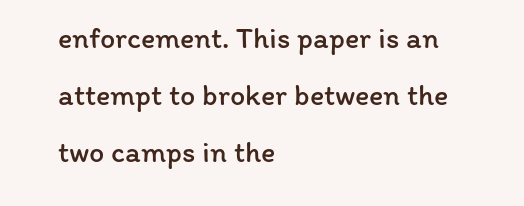enforcement. This paper is an attempt to broker between the two camps in the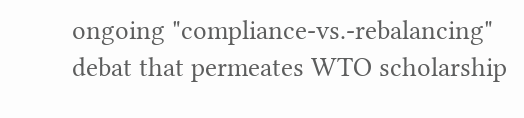ongoing "compliance-vs.-rebalancing" debat that permeates WTO scholarship